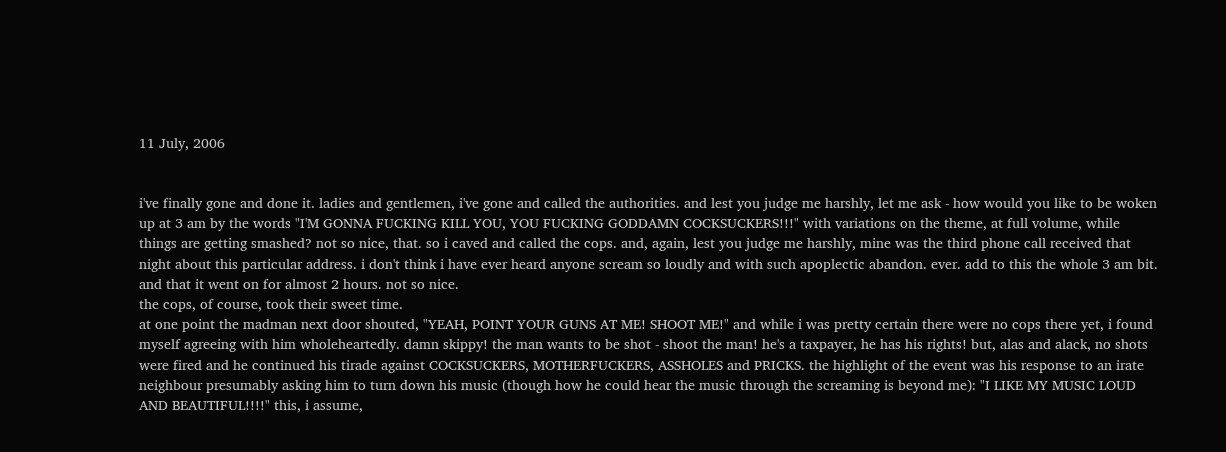11 July, 2006


i've finally gone and done it. ladies and gentlemen, i've gone and called the authorities. and lest you judge me harshly, let me ask - how would you like to be woken up at 3 am by the words "I'M GONNA FUCKING KILL YOU, YOU FUCKING GODDAMN COCKSUCKERS!!!" with variations on the theme, at full volume, while things are getting smashed? not so nice, that. so i caved and called the cops. and, again, lest you judge me harshly, mine was the third phone call received that night about this particular address. i don't think i have ever heard anyone scream so loudly and with such apoplectic abandon. ever. add to this the whole 3 am bit. and that it went on for almost 2 hours. not so nice.
the cops, of course, took their sweet time.
at one point the madman next door shouted, "YEAH, POINT YOUR GUNS AT ME! SHOOT ME!" and while i was pretty certain there were no cops there yet, i found myself agreeing with him wholeheartedly. damn skippy! the man wants to be shot - shoot the man! he's a taxpayer, he has his rights! but, alas and alack, no shots were fired and he continued his tirade against COCKSUCKERS, MOTHERFUCKERS, ASSHOLES and PRICKS. the highlight of the event was his response to an irate neighbour presumably asking him to turn down his music (though how he could hear the music through the screaming is beyond me): "I LIKE MY MUSIC LOUD AND BEAUTIFUL!!!!" this, i assume,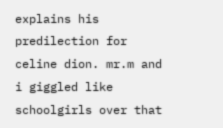explains his predilection for celine dion. mr.m and i giggled like schoolgirls over that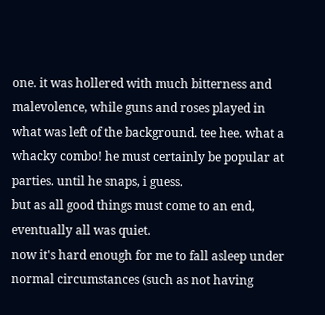one. it was hollered with much bitterness and malevolence, while guns and roses played in what was left of the background. tee hee. what a whacky combo! he must certainly be popular at parties. until he snaps, i guess.
but as all good things must come to an end, eventually all was quiet.
now it's hard enough for me to fall asleep under normal circumstances (such as not having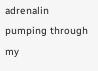adrenalin pumping through my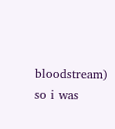bloodstream) so i was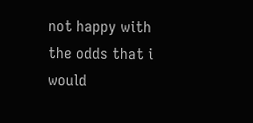not happy with the odds that i would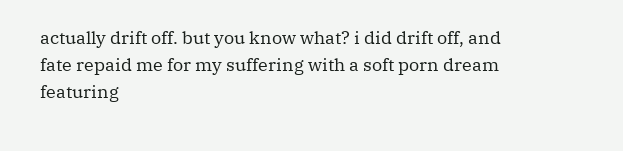actually drift off. but you know what? i did drift off, and fate repaid me for my suffering with a soft porn dream featuring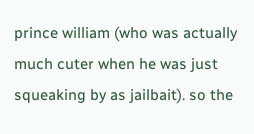prince william (who was actually much cuter when he was just squeaking by as jailbait). so the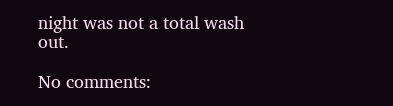night was not a total wash out.

No comments: